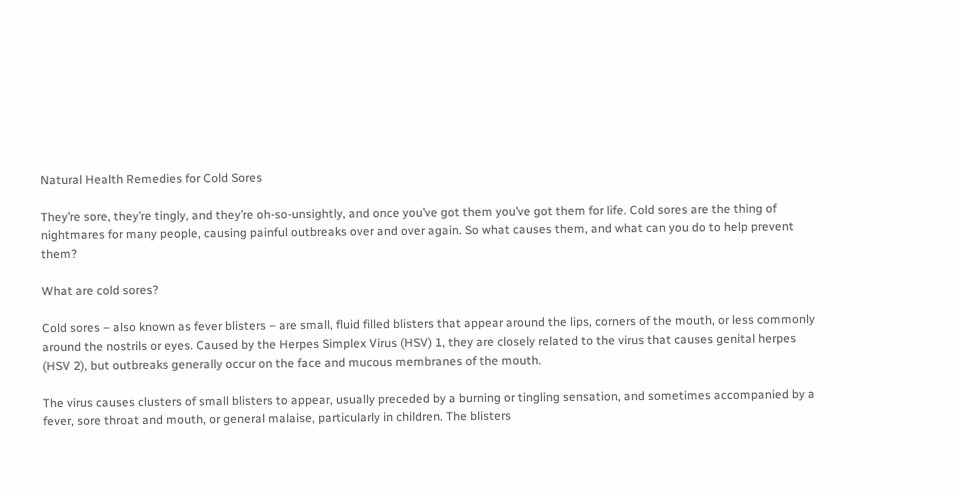Natural Health Remedies for Cold Sores

They’re sore, they’re tingly, and they’re oh-so-unsightly, and once you’ve got them you’ve got them for life. Cold sores are the thing of nightmares for many people, causing painful outbreaks over and over again. So what causes them, and what can you do to help prevent them?

What are cold sores?

Cold sores – also known as fever blisters – are small, fluid filled blisters that appear around the lips, corners of the mouth, or less commonly around the nostrils or eyes. Caused by the Herpes Simplex Virus (HSV) 1, they are closely related to the virus that causes genital herpes (HSV 2), but outbreaks generally occur on the face and mucous membranes of the mouth.

The virus causes clusters of small blisters to appear, usually preceded by a burning or tingling sensation, and sometimes accompanied by a fever, sore throat and mouth, or general malaise, particularly in children. The blisters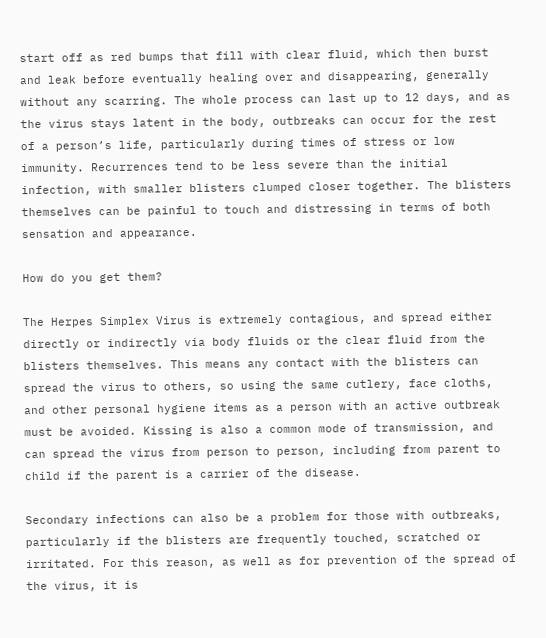start off as red bumps that fill with clear fluid, which then burst and leak before eventually healing over and disappearing, generally without any scarring. The whole process can last up to 12 days, and as the virus stays latent in the body, outbreaks can occur for the rest of a person’s life, particularly during times of stress or low immunity. Recurrences tend to be less severe than the initial infection, with smaller blisters clumped closer together. The blisters themselves can be painful to touch and distressing in terms of both sensation and appearance.

How do you get them?

The Herpes Simplex Virus is extremely contagious, and spread either directly or indirectly via body fluids or the clear fluid from the blisters themselves. This means any contact with the blisters can spread the virus to others, so using the same cutlery, face cloths, and other personal hygiene items as a person with an active outbreak must be avoided. Kissing is also a common mode of transmission, and can spread the virus from person to person, including from parent to child if the parent is a carrier of the disease.

Secondary infections can also be a problem for those with outbreaks, particularly if the blisters are frequently touched, scratched or irritated. For this reason, as well as for prevention of the spread of the virus, it is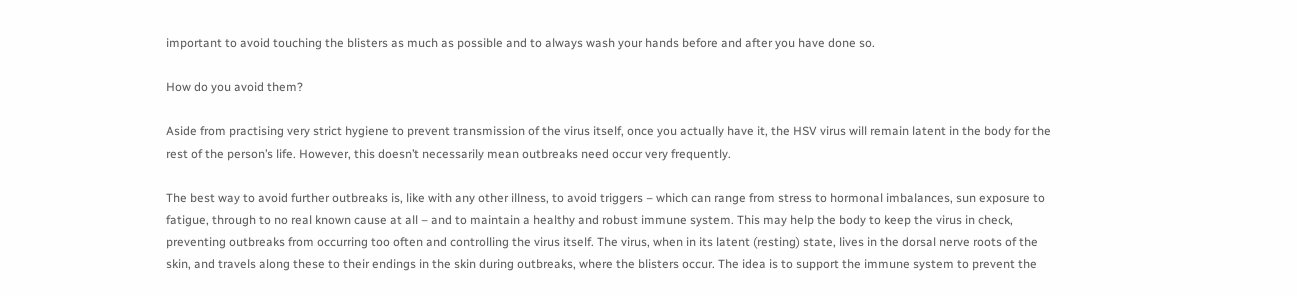important to avoid touching the blisters as much as possible and to always wash your hands before and after you have done so.

How do you avoid them?

Aside from practising very strict hygiene to prevent transmission of the virus itself, once you actually have it, the HSV virus will remain latent in the body for the rest of the person’s life. However, this doesn’t necessarily mean outbreaks need occur very frequently.

The best way to avoid further outbreaks is, like with any other illness, to avoid triggers – which can range from stress to hormonal imbalances, sun exposure to fatigue, through to no real known cause at all – and to maintain a healthy and robust immune system. This may help the body to keep the virus in check, preventing outbreaks from occurring too often and controlling the virus itself. The virus, when in its latent (resting) state, lives in the dorsal nerve roots of the skin, and travels along these to their endings in the skin during outbreaks, where the blisters occur. The idea is to support the immune system to prevent the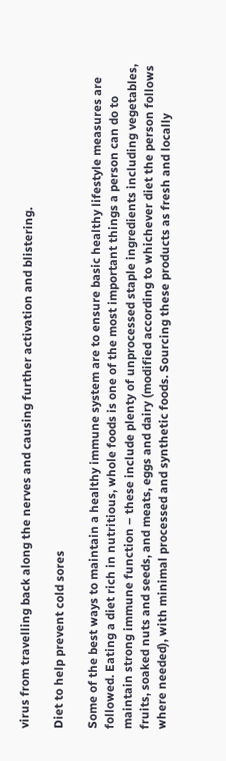virus from travelling back along the nerves and causing further activation and blistering.

Diet to help prevent cold sores

Some of the best ways to maintain a healthy immune system are to ensure basic healthy lifestyle measures are followed. Eating a diet rich in nutritious, whole foods is one of the most important things a person can do to maintain strong immune function – these include plenty of unprocessed staple ingredients including vegetables, fruits, soaked nuts and seeds, and meats, eggs and dairy (modified according to whichever diet the person follows where needed), with minimal processed and synthetic foods. Sourcing these products as fresh and locally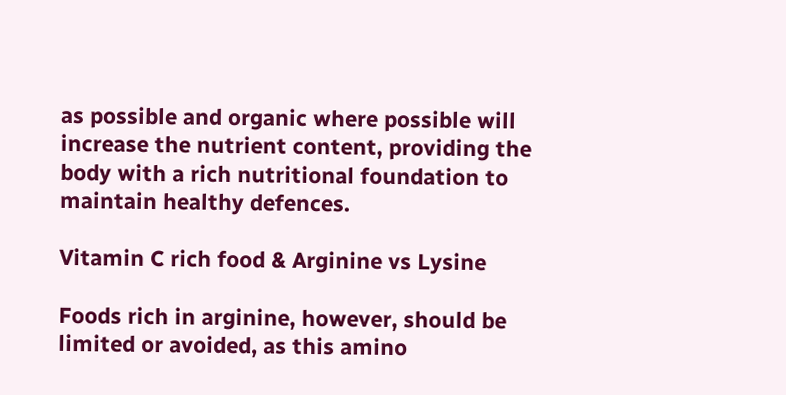as possible and organic where possible will increase the nutrient content, providing the body with a rich nutritional foundation to maintain healthy defences.

Vitamin C rich food & Arginine vs Lysine

Foods rich in arginine, however, should be limited or avoided, as this amino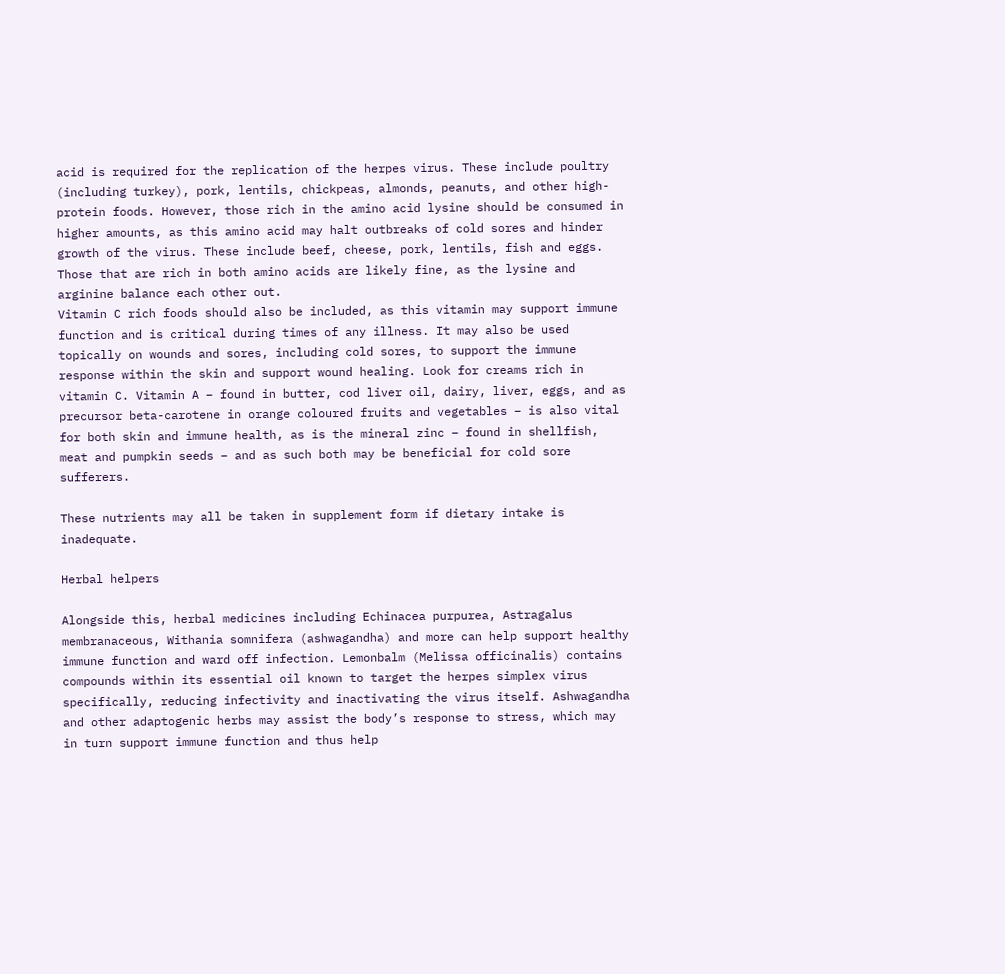acid is required for the replication of the herpes virus. These include poultry (including turkey), pork, lentils, chickpeas, almonds, peanuts, and other high-protein foods. However, those rich in the amino acid lysine should be consumed in higher amounts, as this amino acid may halt outbreaks of cold sores and hinder growth of the virus. These include beef, cheese, pork, lentils, fish and eggs.  Those that are rich in both amino acids are likely fine, as the lysine and arginine balance each other out.
Vitamin C rich foods should also be included, as this vitamin may support immune function and is critical during times of any illness. It may also be used topically on wounds and sores, including cold sores, to support the immune response within the skin and support wound healing. Look for creams rich in vitamin C. Vitamin A – found in butter, cod liver oil, dairy, liver, eggs, and as precursor beta-carotene in orange coloured fruits and vegetables – is also vital for both skin and immune health, as is the mineral zinc – found in shellfish, meat and pumpkin seeds – and as such both may be beneficial for cold sore sufferers.

These nutrients may all be taken in supplement form if dietary intake is inadequate.

Herbal helpers

Alongside this, herbal medicines including Echinacea purpurea, Astragalus membranaceous, Withania somnifera (ashwagandha) and more can help support healthy immune function and ward off infection. Lemonbalm (Melissa officinalis) contains compounds within its essential oil known to target the herpes simplex virus specifically, reducing infectivity and inactivating the virus itself. Ashwagandha and other adaptogenic herbs may assist the body’s response to stress, which may in turn support immune function and thus help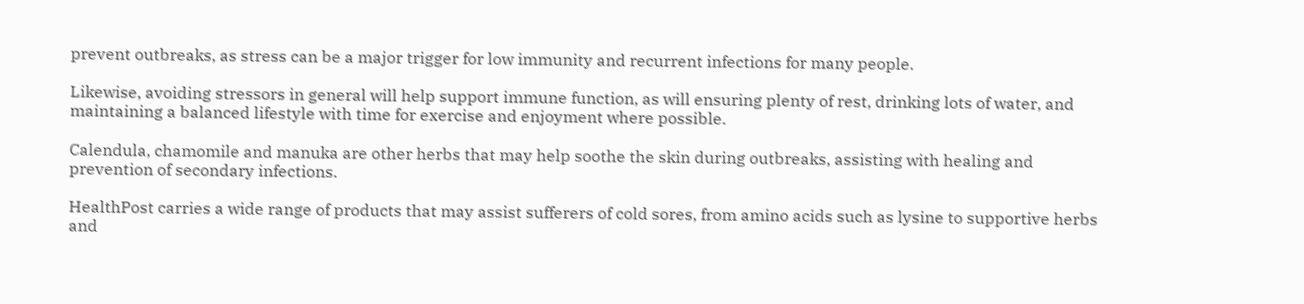prevent outbreaks, as stress can be a major trigger for low immunity and recurrent infections for many people.

Likewise, avoiding stressors in general will help support immune function, as will ensuring plenty of rest, drinking lots of water, and maintaining a balanced lifestyle with time for exercise and enjoyment where possible.

Calendula, chamomile and manuka are other herbs that may help soothe the skin during outbreaks, assisting with healing and prevention of secondary infections.

HealthPost carries a wide range of products that may assist sufferers of cold sores, from amino acids such as lysine to supportive herbs and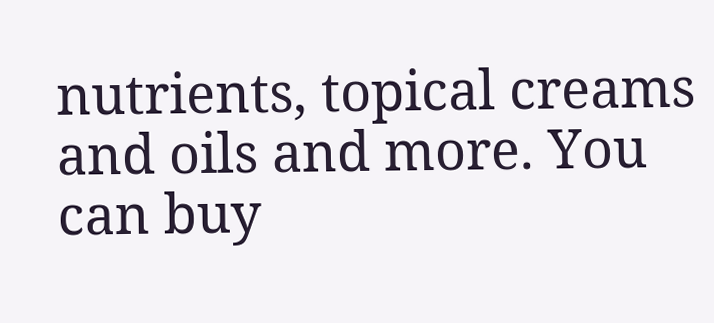nutrients, topical creams and oils and more. You can buy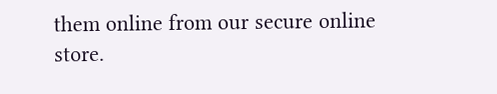them online from our secure online store.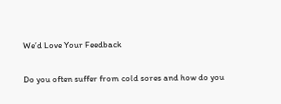We’d Love Your Feedback

Do you often suffer from cold sores and how do you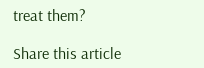treat them?

Share this article